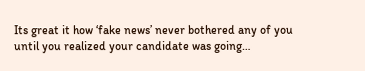Its great it how ‘fake news’ never bothered any of you until you realized your candidate was going…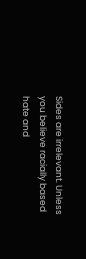Sides are irrelevant. Unless you believe racially based hate and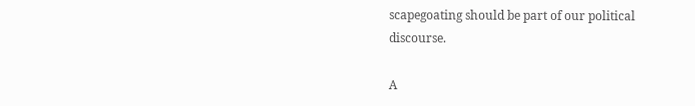scapegoating should be part of our political discourse.

A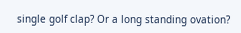single golf clap? Or a long standing ovation?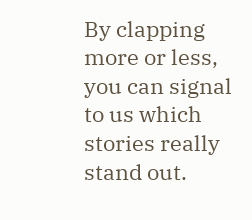By clapping more or less, you can signal to us which stories really stand out.